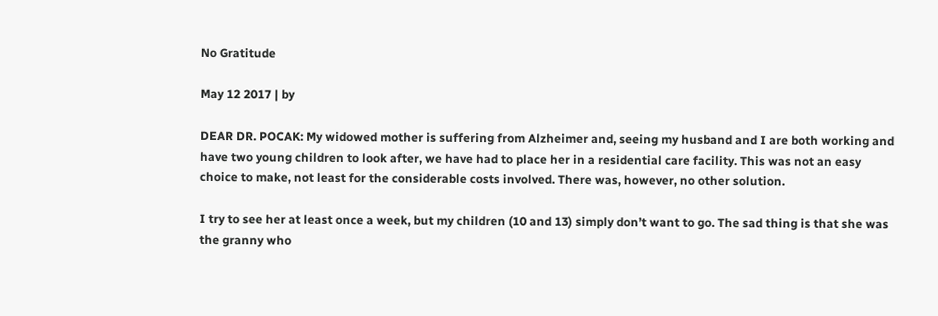No Gratitude

May 12 2017 | by

DEAR DR. POCAK: My widowed mother is suffering from Alzheimer and, seeing my husband and I are both working and have two young children to look after, we have had to place her in a residential care facility. This was not an easy choice to make, not least for the considerable costs involved. There was, however, no other solution.

I try to see her at least once a week, but my children (10 and 13) simply don’t want to go. The sad thing is that she was the granny who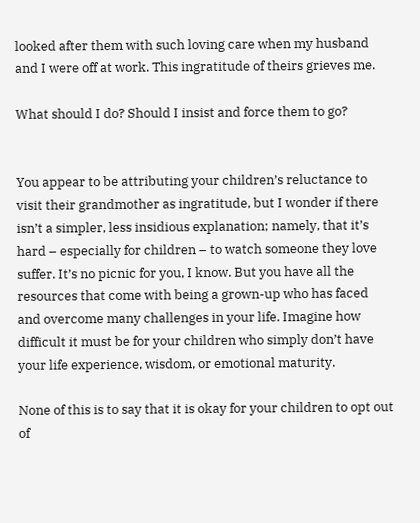looked after them with such loving care when my husband and I were off at work. This ingratitude of theirs grieves me.

What should I do? Should I insist and force them to go?


You appear to be attributing your children’s reluctance to visit their grandmother as ingratitude, but I wonder if there isn’t a simpler, less insidious explanation; namely, that it’s hard – especially for children – to watch someone they love suffer. It’s no picnic for you, I know. But you have all the resources that come with being a grown-up who has faced and overcome many challenges in your life. Imagine how difficult it must be for your children who simply don’t have your life experience, wisdom, or emotional maturity.

None of this is to say that it is okay for your children to opt out of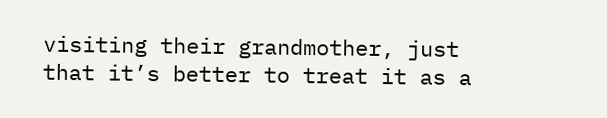visiting their grandmother, just that it’s better to treat it as a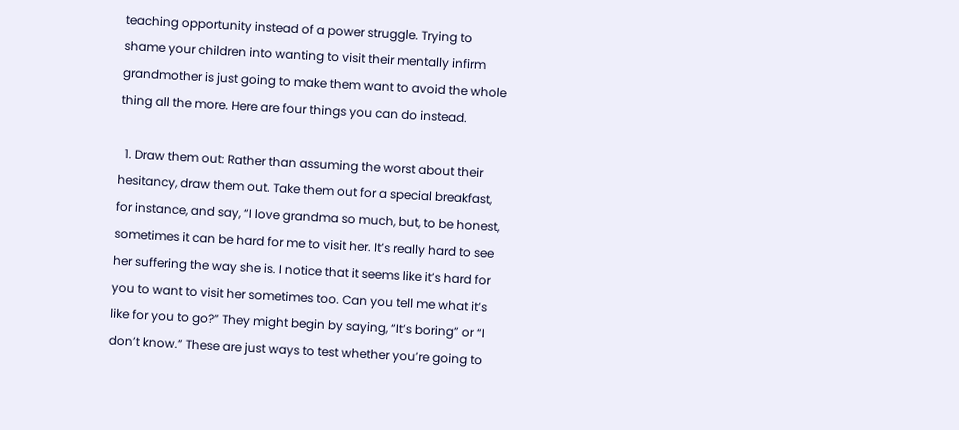teaching opportunity instead of a power struggle. Trying to shame your children into wanting to visit their mentally infirm grandmother is just going to make them want to avoid the whole thing all the more. Here are four things you can do instead.

  1. Draw them out: Rather than assuming the worst about their hesitancy, draw them out. Take them out for a special breakfast, for instance, and say, “I love grandma so much, but, to be honest, sometimes it can be hard for me to visit her. It’s really hard to see her suffering the way she is. I notice that it seems like it’s hard for you to want to visit her sometimes too. Can you tell me what it’s like for you to go?” They might begin by saying, “It’s boring” or “I don’t know.” These are just ways to test whether you’re going to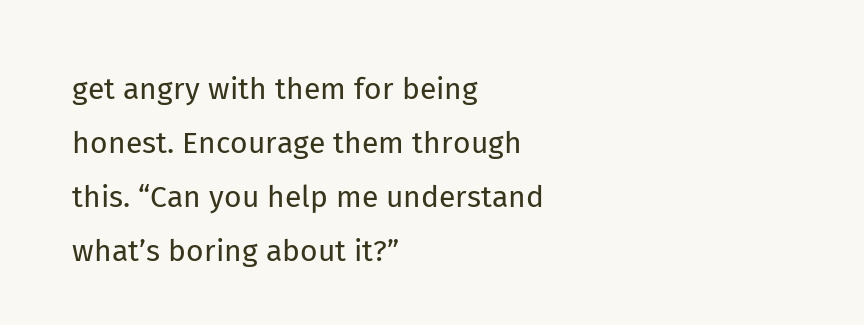get angry with them for being honest. Encourage them through this. “Can you help me understand what’s boring about it?”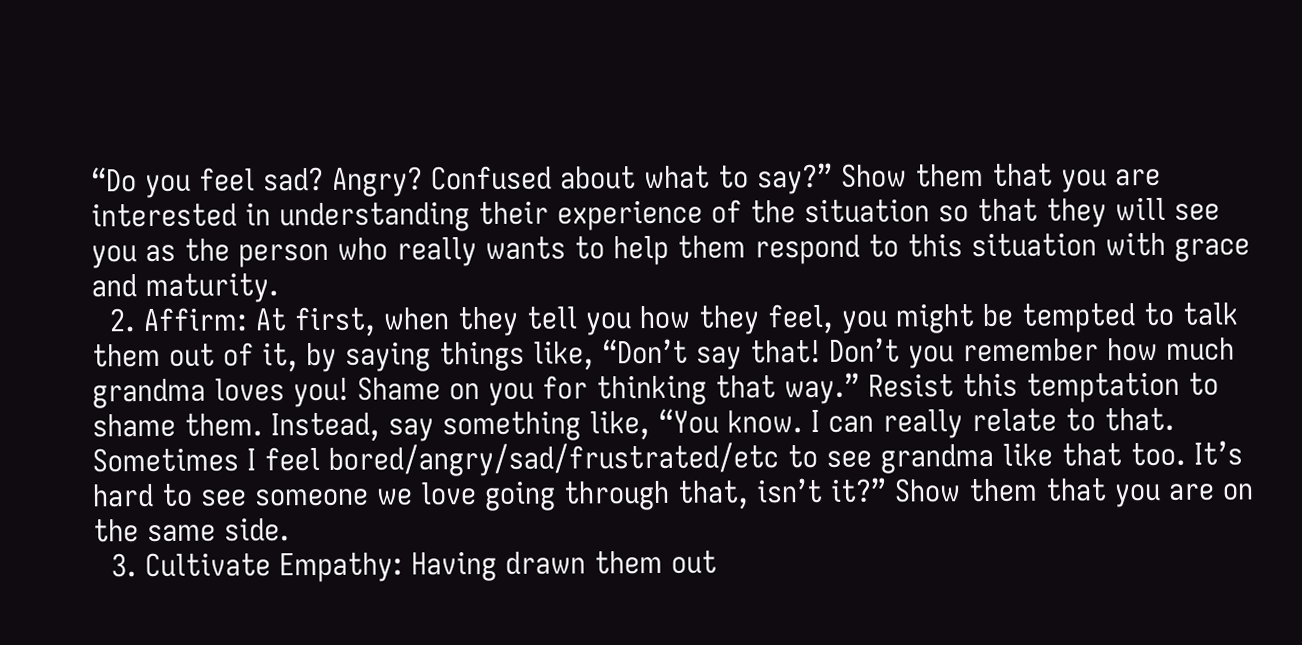“Do you feel sad? Angry? Confused about what to say?” Show them that you are interested in understanding their experience of the situation so that they will see you as the person who really wants to help them respond to this situation with grace and maturity.
  2. Affirm: At first, when they tell you how they feel, you might be tempted to talk them out of it, by saying things like, “Don’t say that! Don’t you remember how much grandma loves you! Shame on you for thinking that way.” Resist this temptation to shame them. Instead, say something like, “You know. I can really relate to that. Sometimes I feel bored/angry/sad/frustrated/etc to see grandma like that too. It’s hard to see someone we love going through that, isn’t it?” Show them that you are on the same side.
  3. Cultivate Empathy: Having drawn them out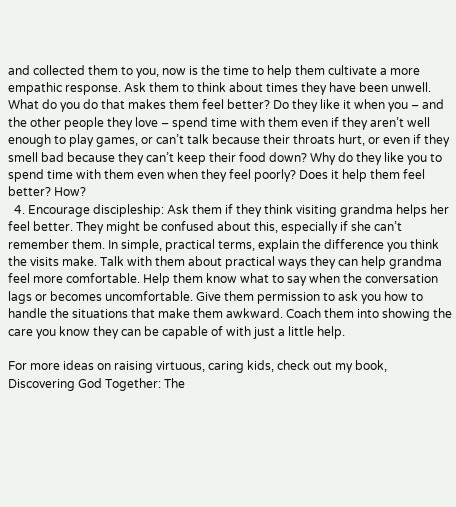and collected them to you, now is the time to help them cultivate a more empathic response. Ask them to think about times they have been unwell. What do you do that makes them feel better? Do they like it when you – and the other people they love – spend time with them even if they aren’t well enough to play games, or can’t talk because their throats hurt, or even if they smell bad because they can’t keep their food down? Why do they like you to spend time with them even when they feel poorly? Does it help them feel better? How?
  4. Encourage discipleship: Ask them if they think visiting grandma helps her feel better. They might be confused about this, especially if she can’t remember them. In simple, practical terms, explain the difference you think the visits make. Talk with them about practical ways they can help grandma feel more comfortable. Help them know what to say when the conversation lags or becomes uncomfortable. Give them permission to ask you how to handle the situations that make them awkward. Coach them into showing the care you know they can be capable of with just a little help.

For more ideas on raising virtuous, caring kids, check out my book, Discovering God Together: The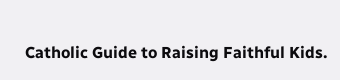Catholic Guide to Raising Faithful Kids.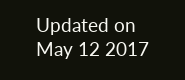Updated on May 12 2017